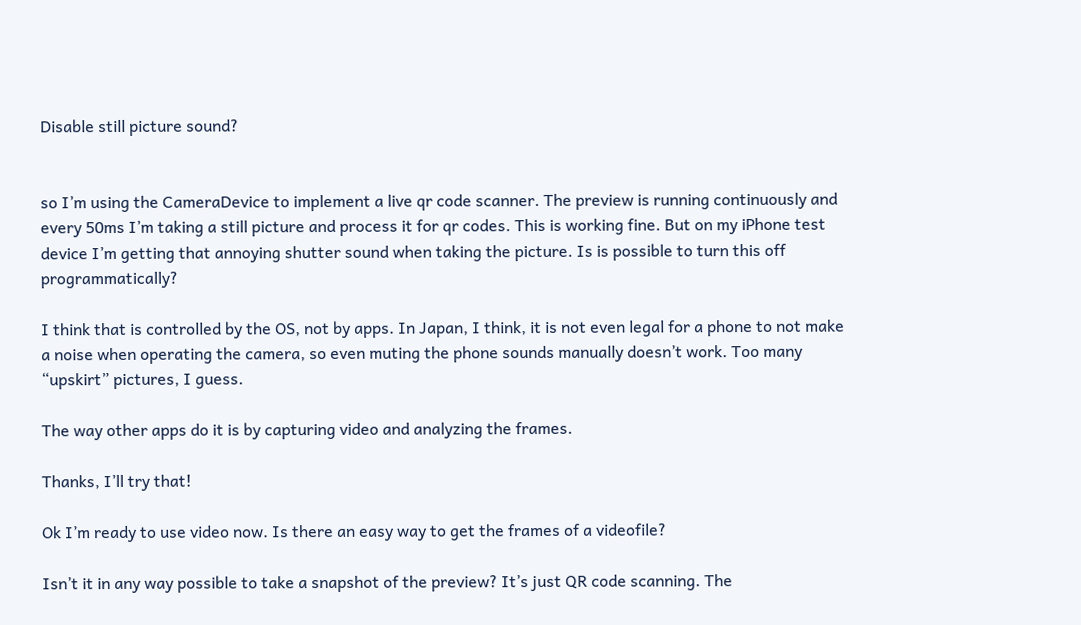Disable still picture sound?


so I’m using the CameraDevice to implement a live qr code scanner. The preview is running continuously and every 50ms I’m taking a still picture and process it for qr codes. This is working fine. But on my iPhone test device I’m getting that annoying shutter sound when taking the picture. Is is possible to turn this off programmatically?

I think that is controlled by the OS, not by apps. In Japan, I think, it is not even legal for a phone to not make a noise when operating the camera, so even muting the phone sounds manually doesn’t work. Too many “upskirt” pictures, I guess.

The way other apps do it is by capturing video and analyzing the frames.

Thanks, I’ll try that!

Ok I’m ready to use video now. Is there an easy way to get the frames of a videofile?

Isn’t it in any way possible to take a snapshot of the preview? It’s just QR code scanning. The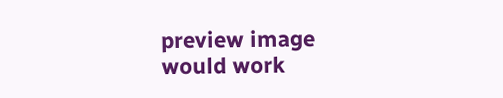preview image would work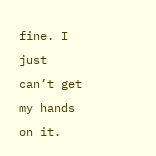fine. I just can’t get my hands on it.